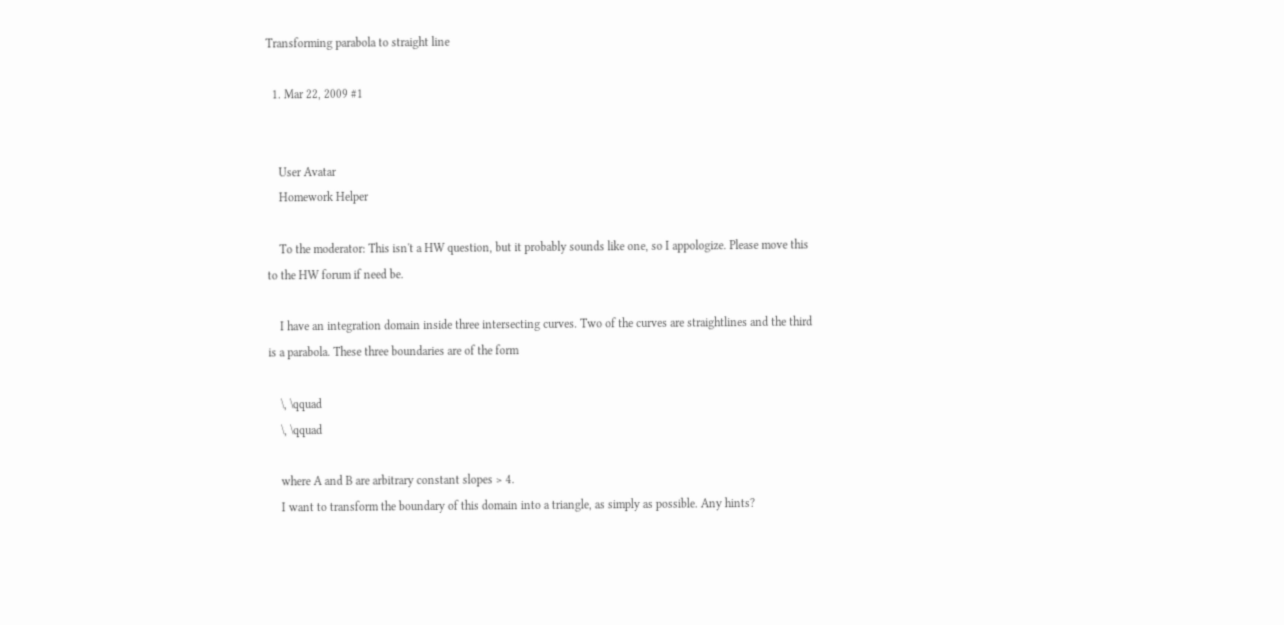Transforming parabola to straight line

  1. Mar 22, 2009 #1


    User Avatar
    Homework Helper

    To the moderator: This isn't a HW question, but it probably sounds like one, so I appologize. Please move this to the HW forum if need be.

    I have an integration domain inside three intersecting curves. Two of the curves are straightlines and the third is a parabola. These three boundaries are of the form

    \, \qquad
    \, \qquad

    where A and B are arbitrary constant slopes > 4.
    I want to transform the boundary of this domain into a triangle, as simply as possible. Any hints?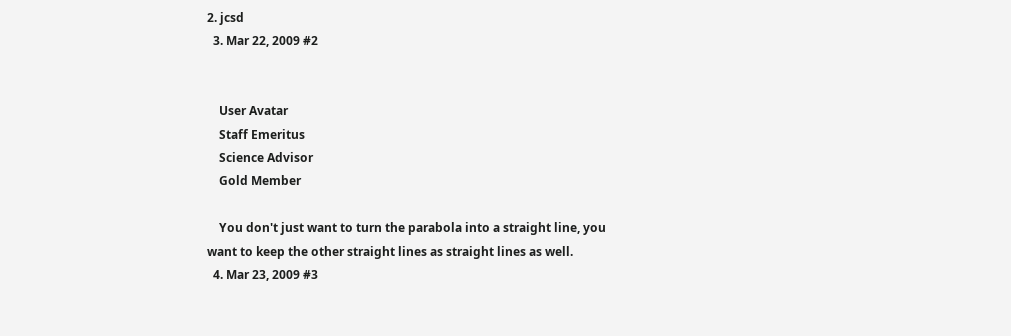2. jcsd
  3. Mar 22, 2009 #2


    User Avatar
    Staff Emeritus
    Science Advisor
    Gold Member

    You don't just want to turn the parabola into a straight line, you want to keep the other straight lines as straight lines as well.
  4. Mar 23, 2009 #3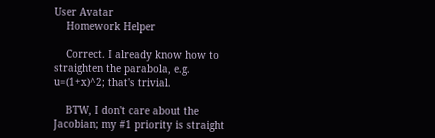User Avatar
    Homework Helper

    Correct. I already know how to straighten the parabola, e.g. u=(1+x)^2; that's trivial.

    BTW, I don't care about the Jacobian; my #1 priority is straight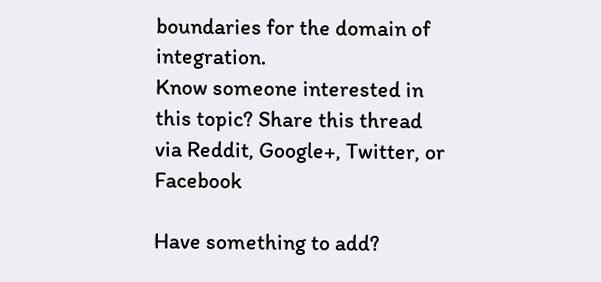boundaries for the domain of integration.
Know someone interested in this topic? Share this thread via Reddit, Google+, Twitter, or Facebook

Have something to add?